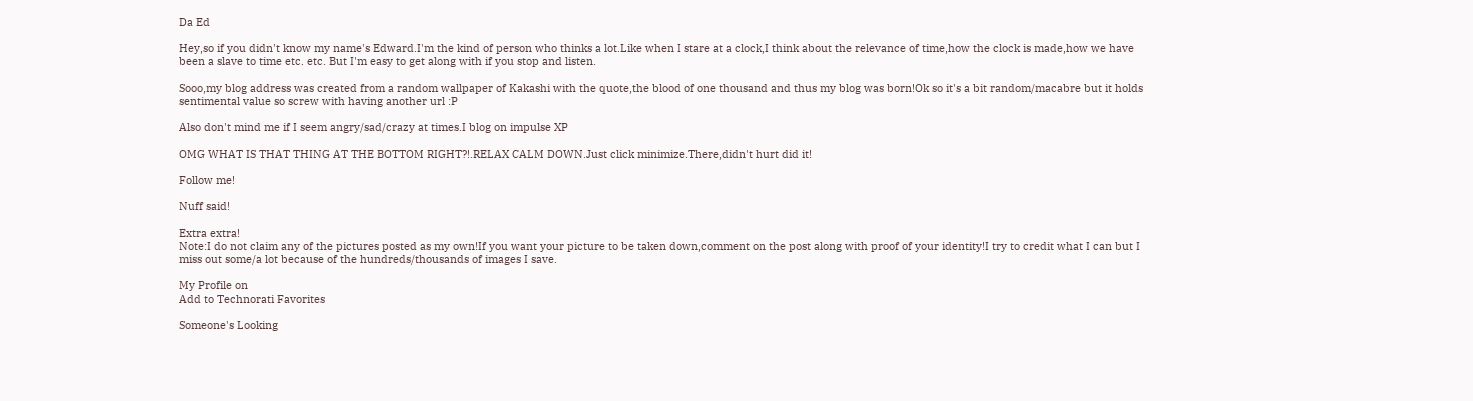Da Ed

Hey,so if you didn't know my name's Edward.I'm the kind of person who thinks a lot.Like when I stare at a clock,I think about the relevance of time,how the clock is made,how we have been a slave to time etc. etc. But I'm easy to get along with if you stop and listen.

Sooo,my blog address was created from a random wallpaper of Kakashi with the quote,the blood of one thousand and thus my blog was born!Ok so it's a bit random/macabre but it holds sentimental value so screw with having another url :P

Also don't mind me if I seem angry/sad/crazy at times.I blog on impulse XP

OMG WHAT IS THAT THING AT THE BOTTOM RIGHT?!.RELAX CALM DOWN.Just click minimize.There,didn't hurt did it!

Follow me!

Nuff said!

Extra extra!
Note:I do not claim any of the pictures posted as my own!If you want your picture to be taken down,comment on the post along with proof of your identity!I try to credit what I can but I miss out some/a lot because of the hundreds/thousands of images I save.

My Profile on
Add to Technorati Favorites

Someone's Looking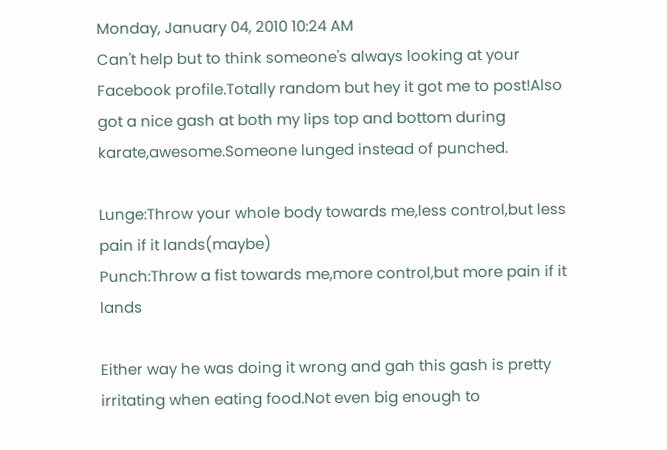Monday, January 04, 2010 10:24 AM
Can't help but to think someone's always looking at your Facebook profile.Totally random but hey it got me to post!Also got a nice gash at both my lips top and bottom during karate,awesome.Someone lunged instead of punched.

Lunge:Throw your whole body towards me,less control,but less pain if it lands(maybe)
Punch:Throw a fist towards me,more control,but more pain if it lands

Either way he was doing it wrong and gah this gash is pretty irritating when eating food.Not even big enough to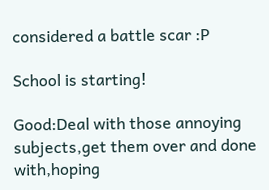considered a battle scar :P

School is starting!

Good:Deal with those annoying subjects,get them over and done with,hoping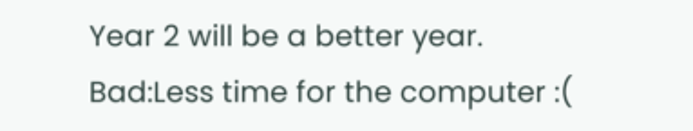Year 2 will be a better year.
Bad:Less time for the computer :(